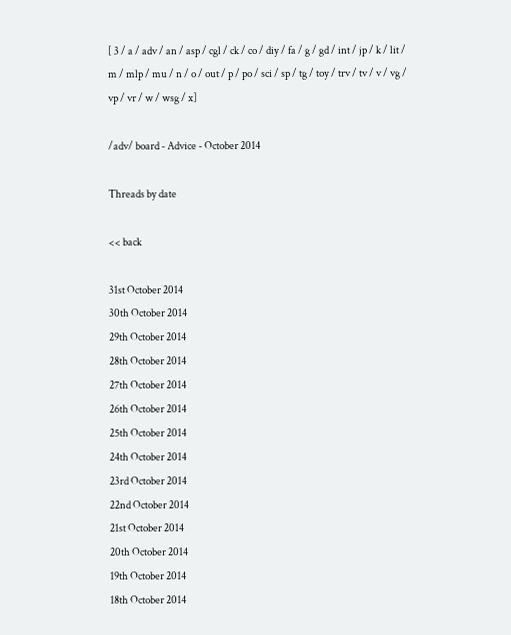[ 3 / a / adv / an / asp / cgl / ck / co / diy / fa / g / gd / int / jp / k / lit / m / mlp / mu / n / o / out / p / po / sci / sp / tg / toy / trv / tv / v / vg / vp / vr / w / wsg / x]

/adv/ board - Advice - October 2014

Threads by date

<< back

31st October 2014
30th October 2014
29th October 2014
28th October 2014
27th October 2014
26th October 2014
25th October 2014
24th October 2014
23rd October 2014
22nd October 2014
21st October 2014
20th October 2014
19th October 2014
18th October 2014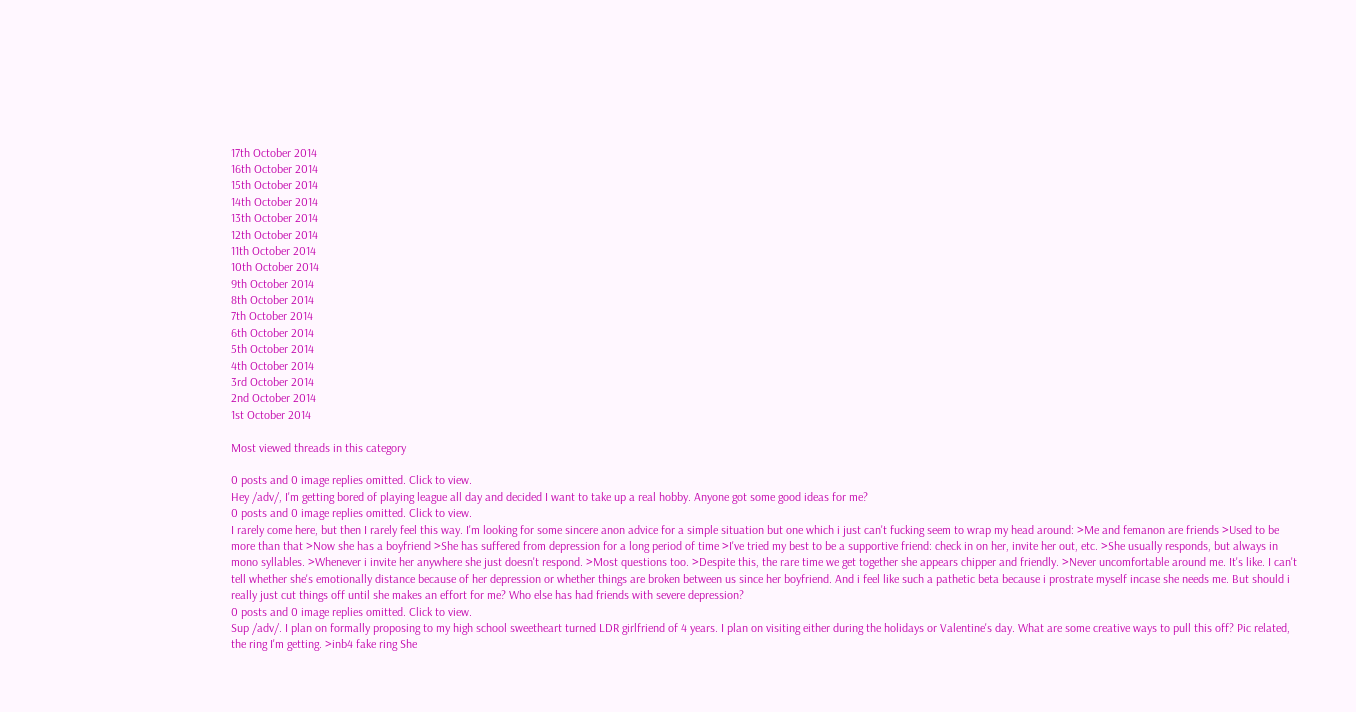17th October 2014
16th October 2014
15th October 2014
14th October 2014
13th October 2014
12th October 2014
11th October 2014
10th October 2014
9th October 2014
8th October 2014
7th October 2014
6th October 2014
5th October 2014
4th October 2014
3rd October 2014
2nd October 2014
1st October 2014

Most viewed threads in this category

0 posts and 0 image replies omitted. Click to view.
Hey /adv/, I'm getting bored of playing league all day and decided I want to take up a real hobby. Anyone got some good ideas for me?
0 posts and 0 image replies omitted. Click to view.
I rarely come here, but then I rarely feel this way. I'm looking for some sincere anon advice for a simple situation but one which i just can't fucking seem to wrap my head around: >Me and femanon are friends >Used to be more than that >Now she has a boyfriend >She has suffered from depression for a long period of time >I've tried my best to be a supportive friend: check in on her, invite her out, etc. >She usually responds, but always in mono syllables. >Whenever i invite her anywhere she just doesn't respond. >Most questions too. >Despite this, the rare time we get together she appears chipper and friendly. >Never uncomfortable around me. It's like. I can't tell whether she's emotionally distance because of her depression or whether things are broken between us since her boyfriend. And i feel like such a pathetic beta because i prostrate myself incase she needs me. But should i really just cut things off until she makes an effort for me? Who else has had friends with severe depression?
0 posts and 0 image replies omitted. Click to view.
Sup /adv/. I plan on formally proposing to my high school sweetheart turned LDR girlfriend of 4 years. I plan on visiting either during the holidays or Valentine's day. What are some creative ways to pull this off? Pic related, the ring I'm getting. >inb4 fake ring She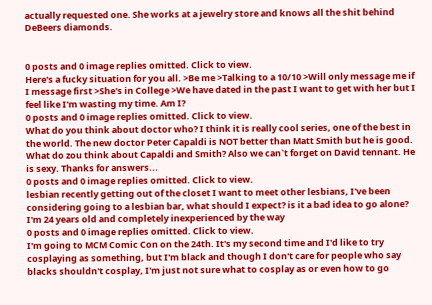actually requested one. She works at a jewelry store and knows all the shit behind DeBeers diamonds.


0 posts and 0 image replies omitted. Click to view.
Here's a fucky situation for you all. >Be me >Talking to a 10/10 >Will only message me if I message first >She's in College >We have dated in the past I want to get with her but I feel like I'm wasting my time. Am I?
0 posts and 0 image replies omitted. Click to view.
What do you think about doctor who? I think it is really cool series, one of the best in the world. The new doctor Peter Capaldi is NOT better than Matt Smith but he is good. What do zou think about Capaldi and Smith? Also we can`t forget on David tennant. He is sexy. Thanks for answers...
0 posts and 0 image replies omitted. Click to view.
lesbian recently getting out of the closet I want to meet other lesbians, I've been considering going to a lesbian bar, what should I expect? is it a bad idea to go alone? I'm 24 years old and completely inexperienced by the way
0 posts and 0 image replies omitted. Click to view.
I'm going to MCM Comic Con on the 24th. It's my second time and I'd like to try cosplaying as something, but I'm black and though I don't care for people who say blacks shouldn't cosplay, I'm just not sure what to cosplay as or even how to go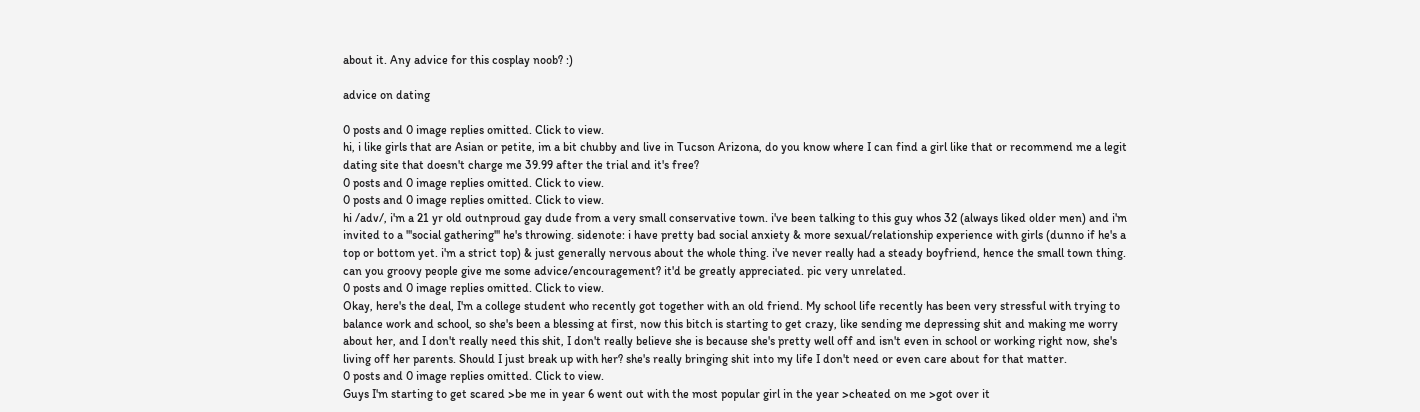about it. Any advice for this cosplay noob? :)

advice on dating

0 posts and 0 image replies omitted. Click to view.
hi, i like girls that are Asian or petite, im a bit chubby and live in Tucson Arizona, do you know where I can find a girl like that or recommend me a legit dating site that doesn't charge me 39.99 after the trial and it's free?
0 posts and 0 image replies omitted. Click to view.
0 posts and 0 image replies omitted. Click to view.
hi /adv/, i'm a 21 yr old outnproud gay dude from a very small conservative town. i've been talking to this guy whos 32 (always liked older men) and i'm invited to a '''social gathering''' he's throwing. sidenote: i have pretty bad social anxiety & more sexual/relationship experience with girls (dunno if he's a top or bottom yet. i'm a strict top) & just generally nervous about the whole thing. i've never really had a steady boyfriend, hence the small town thing. can you groovy people give me some advice/encouragement? it'd be greatly appreciated. pic very unrelated.
0 posts and 0 image replies omitted. Click to view.
Okay, here's the deal, I'm a college student who recently got together with an old friend. My school life recently has been very stressful with trying to balance work and school, so she's been a blessing at first, now this bitch is starting to get crazy, like sending me depressing shit and making me worry about her, and I don't really need this shit, I don't really believe she is because she's pretty well off and isn't even in school or working right now, she's living off her parents. Should I just break up with her? she's really bringing shit into my life I don't need or even care about for that matter.
0 posts and 0 image replies omitted. Click to view.
Guys I'm starting to get scared >be me in year 6 went out with the most popular girl in the year >cheated on me >got over it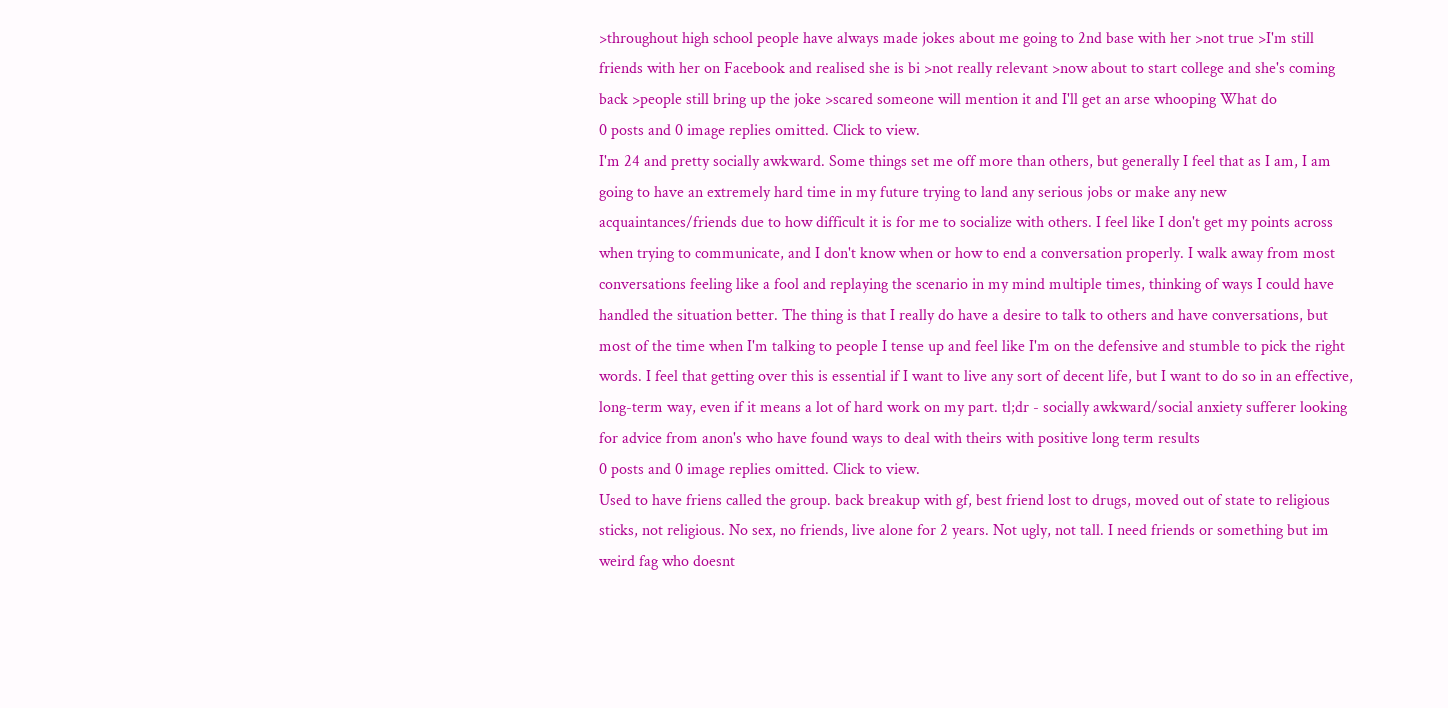>throughout high school people have always made jokes about me going to 2nd base with her >not true >I'm still friends with her on Facebook and realised she is bi >not really relevant >now about to start college and she's coming back >people still bring up the joke >scared someone will mention it and I'll get an arse whooping What do
0 posts and 0 image replies omitted. Click to view.
I'm 24 and pretty socially awkward. Some things set me off more than others, but generally I feel that as I am, I am going to have an extremely hard time in my future trying to land any serious jobs or make any new acquaintances/friends due to how difficult it is for me to socialize with others. I feel like I don't get my points across when trying to communicate, and I don't know when or how to end a conversation properly. I walk away from most conversations feeling like a fool and replaying the scenario in my mind multiple times, thinking of ways I could have handled the situation better. The thing is that I really do have a desire to talk to others and have conversations, but most of the time when I'm talking to people I tense up and feel like I'm on the defensive and stumble to pick the right words. I feel that getting over this is essential if I want to live any sort of decent life, but I want to do so in an effective, long-term way, even if it means a lot of hard work on my part. tl;dr - socially awkward/social anxiety sufferer looking for advice from anon's who have found ways to deal with theirs with positive long term results
0 posts and 0 image replies omitted. Click to view.
Used to have friens called the group. back breakup with gf, best friend lost to drugs, moved out of state to religious sticks, not religious. No sex, no friends, live alone for 2 years. Not ugly, not tall. I need friends or something but im weird fag who doesnt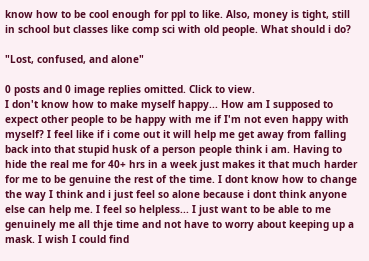know how to be cool enough for ppl to like. Also, money is tight, still in school but classes like comp sci with old people. What should i do?

"Lost, confused, and alone"

0 posts and 0 image replies omitted. Click to view.
I don't know how to make myself happy... How am I supposed to expect other people to be happy with me if I'm not even happy with myself? I feel like if i come out it will help me get away from falling back into that stupid husk of a person people think i am. Having to hide the real me for 40+ hrs in a week just makes it that much harder for me to be genuine the rest of the time. I dont know how to change the way I think and i just feel so alone because i dont think anyone else can help me. I feel so helpless... I just want to be able to me genuinely me all thje time and not have to worry about keeping up a mask. I wish I could find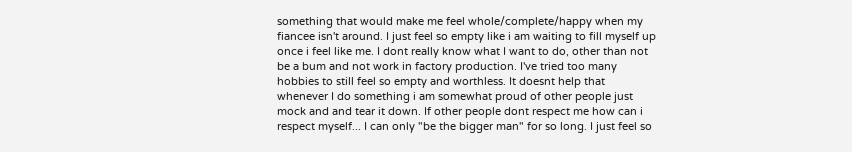something that would make me feel whole/complete/happy when my fiancee isn't around. I just feel so empty like i am waiting to fill myself up once i feel like me. I dont really know what I want to do, other than not be a bum and not work in factory production. I've tried too many hobbies to still feel so empty and worthless. It doesnt help that whenever I do something i am somewhat proud of other people just mock and and tear it down. If other people dont respect me how can i respect myself... I can only "be the bigger man" for so long. I just feel so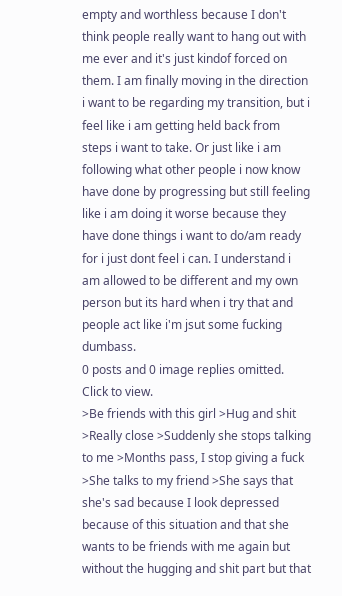empty and worthless because I don't think people really want to hang out with me ever and it's just kindof forced on them. I am finally moving in the direction i want to be regarding my transition, but i feel like i am getting held back from steps i want to take. Or just like i am following what other people i now know have done by progressing but still feeling like i am doing it worse because they have done things i want to do/am ready for i just dont feel i can. I understand i am allowed to be different and my own person but its hard when i try that and people act like i'm jsut some fucking dumbass.
0 posts and 0 image replies omitted. Click to view.
>Be friends with this girl >Hug and shit >Really close >Suddenly she stops talking to me >Months pass, I stop giving a fuck >She talks to my friend >She says that she's sad because I look depressed because of this situation and that she wants to be friends with me again but without the hugging and shit part but that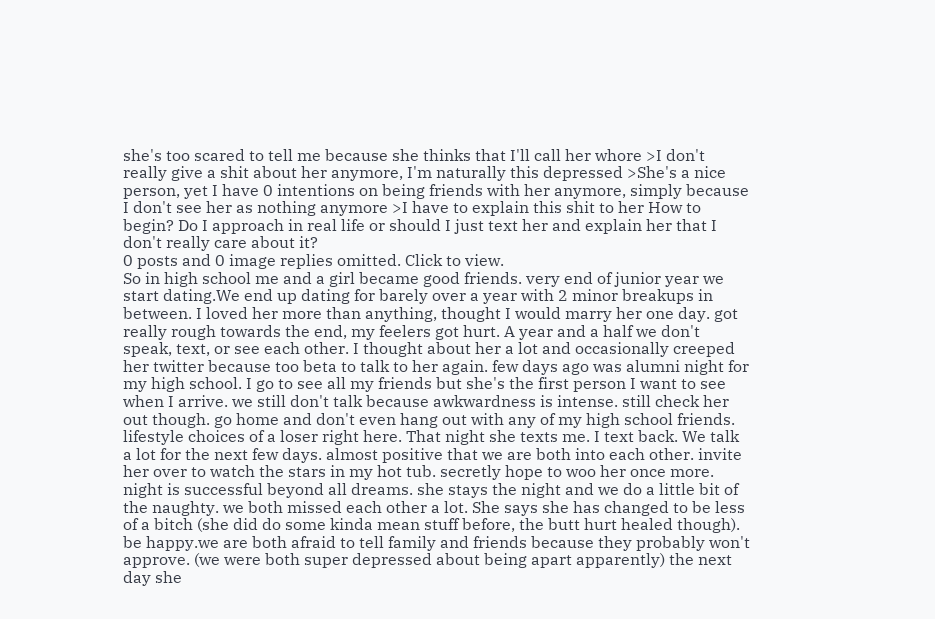she's too scared to tell me because she thinks that I'll call her whore >I don't really give a shit about her anymore, I'm naturally this depressed >She's a nice person, yet I have 0 intentions on being friends with her anymore, simply because I don't see her as nothing anymore >I have to explain this shit to her How to begin? Do I approach in real life or should I just text her and explain her that I don't really care about it?
0 posts and 0 image replies omitted. Click to view.
So in high school me and a girl became good friends. very end of junior year we start dating.We end up dating for barely over a year with 2 minor breakups in between. I loved her more than anything, thought I would marry her one day. got really rough towards the end, my feelers got hurt. A year and a half we don't speak, text, or see each other. I thought about her a lot and occasionally creeped her twitter because too beta to talk to her again. few days ago was alumni night for my high school. I go to see all my friends but she's the first person I want to see when I arrive. we still don't talk because awkwardness is intense. still check her out though. go home and don't even hang out with any of my high school friends. lifestyle choices of a loser right here. That night she texts me. I text back. We talk a lot for the next few days. almost positive that we are both into each other. invite her over to watch the stars in my hot tub. secretly hope to woo her once more. night is successful beyond all dreams. she stays the night and we do a little bit of the naughty. we both missed each other a lot. She says she has changed to be less of a bitch (she did do some kinda mean stuff before, the butt hurt healed though). be happy.we are both afraid to tell family and friends because they probably won't approve. (we were both super depressed about being apart apparently) the next day she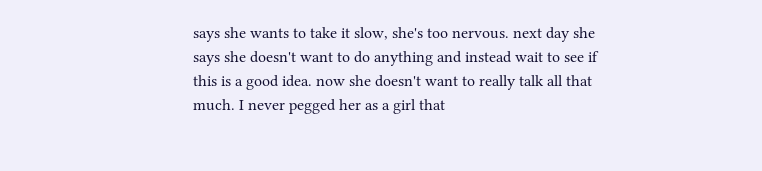says she wants to take it slow, she's too nervous. next day she says she doesn't want to do anything and instead wait to see if this is a good idea. now she doesn't want to really talk all that much. I never pegged her as a girl that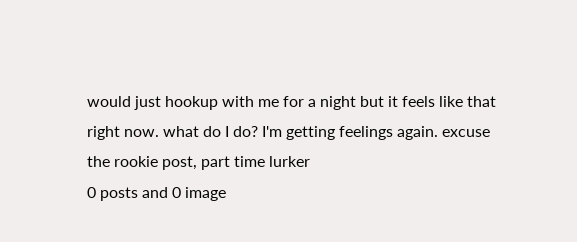would just hookup with me for a night but it feels like that right now. what do I do? I'm getting feelings again. excuse the rookie post, part time lurker
0 posts and 0 image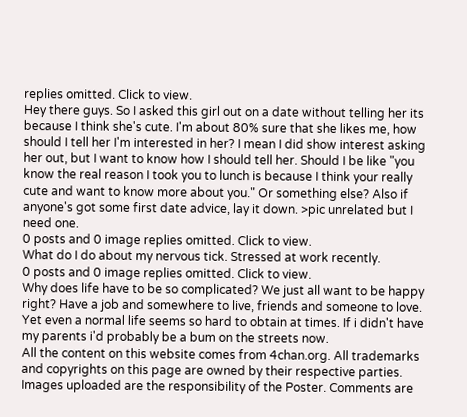replies omitted. Click to view.
Hey there guys. So I asked this girl out on a date without telling her its because I think she's cute. I'm about 80% sure that she likes me, how should I tell her I'm interested in her? I mean I did show interest asking her out, but I want to know how I should tell her. Should I be like "you know the real reason I took you to lunch is because I think your really cute and want to know more about you." Or something else? Also if anyone's got some first date advice, lay it down. >pic unrelated but I need one.
0 posts and 0 image replies omitted. Click to view.
What do I do about my nervous tick. Stressed at work recently.
0 posts and 0 image replies omitted. Click to view.
Why does life have to be so complicated? We just all want to be happy right? Have a job and somewhere to live, friends and someone to love. Yet even a normal life seems so hard to obtain at times. If i didn't have my parents i'd probably be a bum on the streets now.
All the content on this website comes from 4chan.org. All trademarks and copyrights on this page are owned by their respective parties. Images uploaded are the responsibility of the Poster. Comments are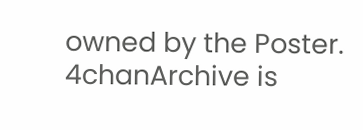owned by the Poster. 4chanArchive is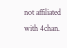not affiliated with 4chan.